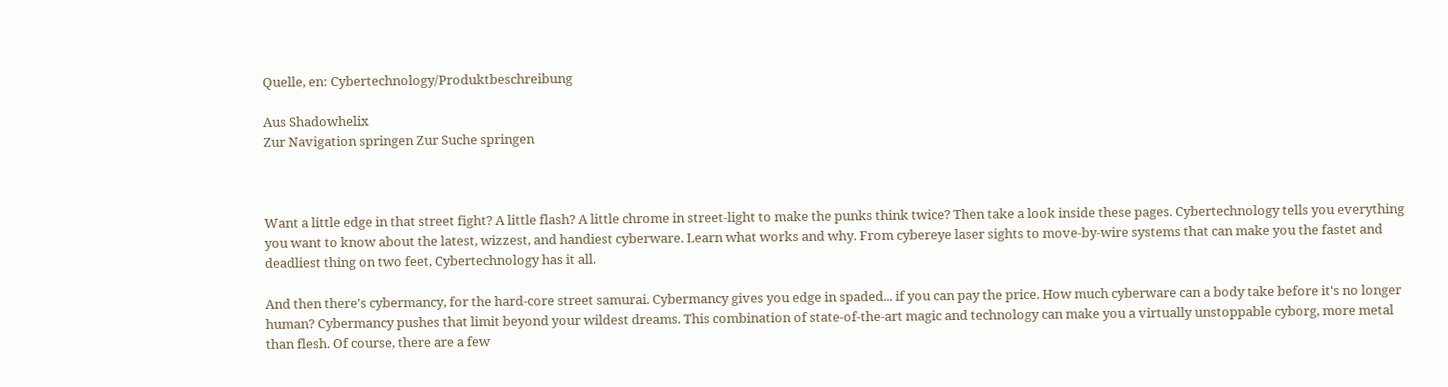Quelle, en: Cybertechnology/Produktbeschreibung

Aus Shadowhelix
Zur Navigation springen Zur Suche springen



Want a little edge in that street fight? A little flash? A little chrome in street-light to make the punks think twice? Then take a look inside these pages. Cybertechnology tells you everything you want to know about the latest, wizzest, and handiest cyberware. Learn what works and why. From cybereye laser sights to move-by-wire systems that can make you the fastet and deadliest thing on two feet, Cybertechnology has it all.

And then there's cybermancy, for the hard-core street samurai. Cybermancy gives you edge in spaded... if you can pay the price. How much cyberware can a body take before it's no longer human? Cybermancy pushes that limit beyond your wildest dreams. This combination of state-of-the-art magic and technology can make you a virtually unstoppable cyborg, more metal than flesh. Of course, there are a few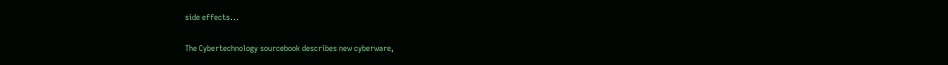side effects...

The Cybertechnology sourcebook describes new cyberware,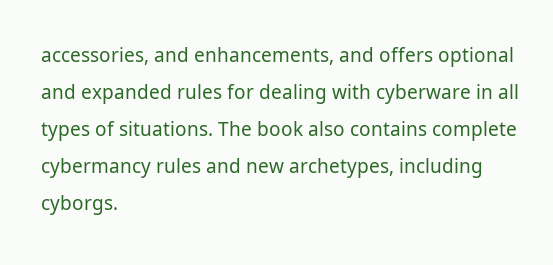accessories, and enhancements, and offers optional and expanded rules for dealing with cyberware in all types of situations. The book also contains complete cybermancy rules and new archetypes, including cyborgs.